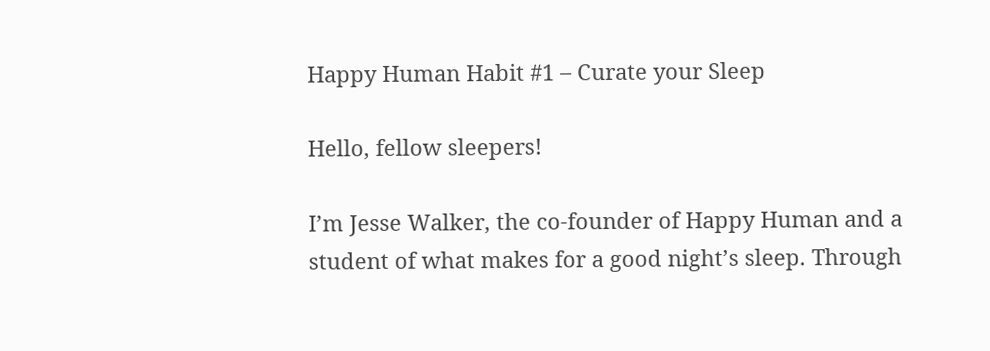Happy Human Habit #1 – Curate your Sleep

Hello, fellow sleepers!

I’m Jesse Walker, the co-founder of Happy Human and a student of what makes for a good night’s sleep. Through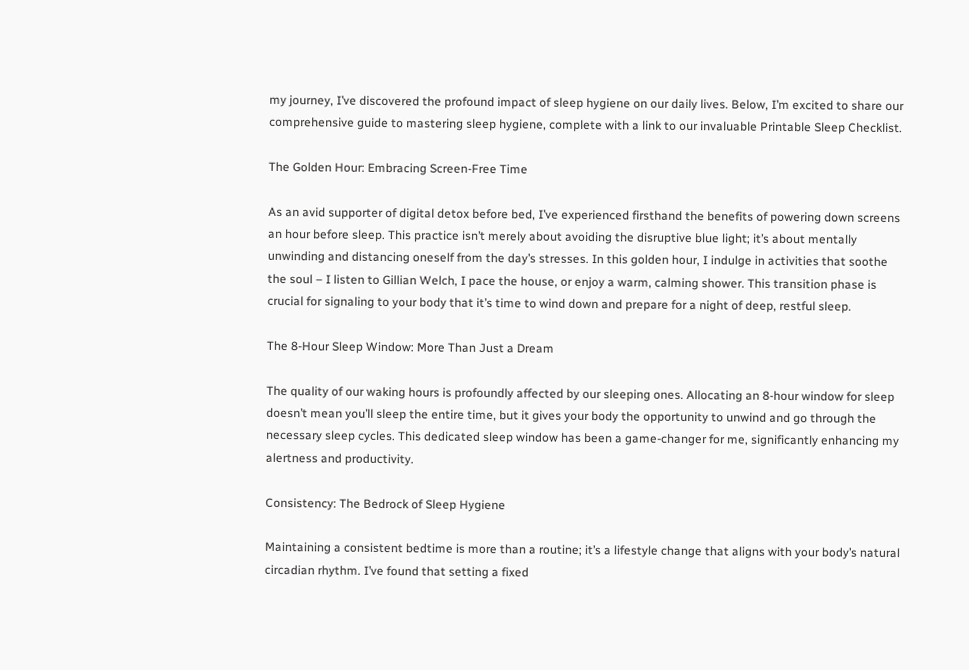my journey, I’ve discovered the profound impact of sleep hygiene on our daily lives. Below, I’m excited to share our comprehensive guide to mastering sleep hygiene, complete with a link to our invaluable Printable Sleep Checklist.

The Golden Hour: Embracing Screen-Free Time

As an avid supporter of digital detox before bed, I’ve experienced firsthand the benefits of powering down screens an hour before sleep. This practice isn’t merely about avoiding the disruptive blue light; it’s about mentally unwinding and distancing oneself from the day’s stresses. In this golden hour, I indulge in activities that soothe the soul – I listen to Gillian Welch, I pace the house, or enjoy a warm, calming shower. This transition phase is crucial for signaling to your body that it’s time to wind down and prepare for a night of deep, restful sleep.

The 8-Hour Sleep Window: More Than Just a Dream

The quality of our waking hours is profoundly affected by our sleeping ones. Allocating an 8-hour window for sleep doesn’t mean you’ll sleep the entire time, but it gives your body the opportunity to unwind and go through the necessary sleep cycles. This dedicated sleep window has been a game-changer for me, significantly enhancing my alertness and productivity.

Consistency: The Bedrock of Sleep Hygiene

Maintaining a consistent bedtime is more than a routine; it’s a lifestyle change that aligns with your body’s natural circadian rhythm. I’ve found that setting a fixed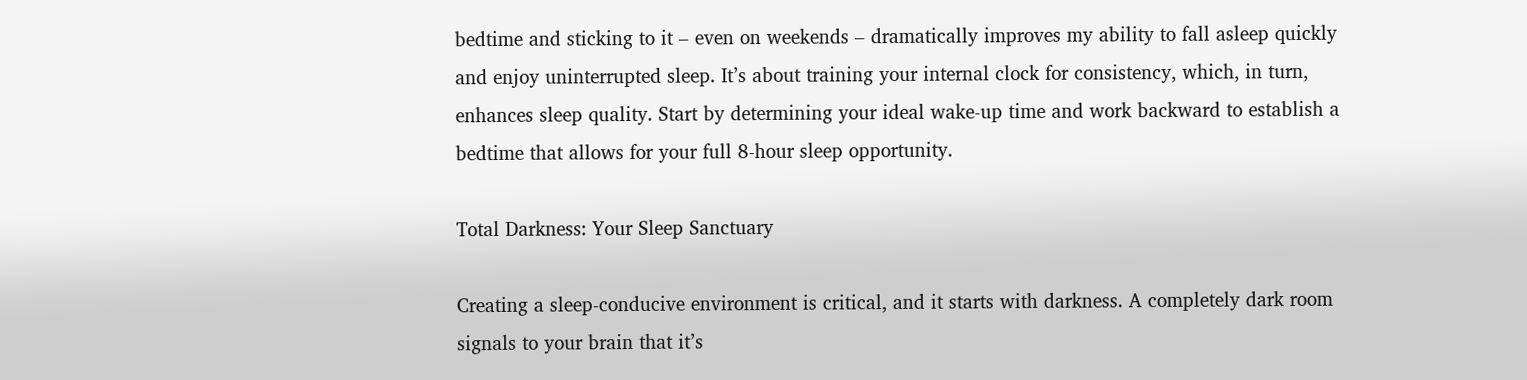bedtime and sticking to it – even on weekends – dramatically improves my ability to fall asleep quickly and enjoy uninterrupted sleep. It’s about training your internal clock for consistency, which, in turn, enhances sleep quality. Start by determining your ideal wake-up time and work backward to establish a bedtime that allows for your full 8-hour sleep opportunity.

Total Darkness: Your Sleep Sanctuary

Creating a sleep-conducive environment is critical, and it starts with darkness. A completely dark room signals to your brain that it’s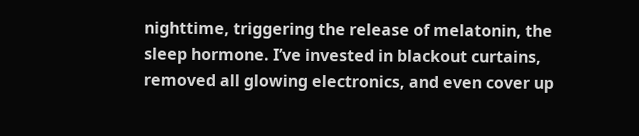nighttime, triggering the release of melatonin, the sleep hormone. I’ve invested in blackout curtains, removed all glowing electronics, and even cover up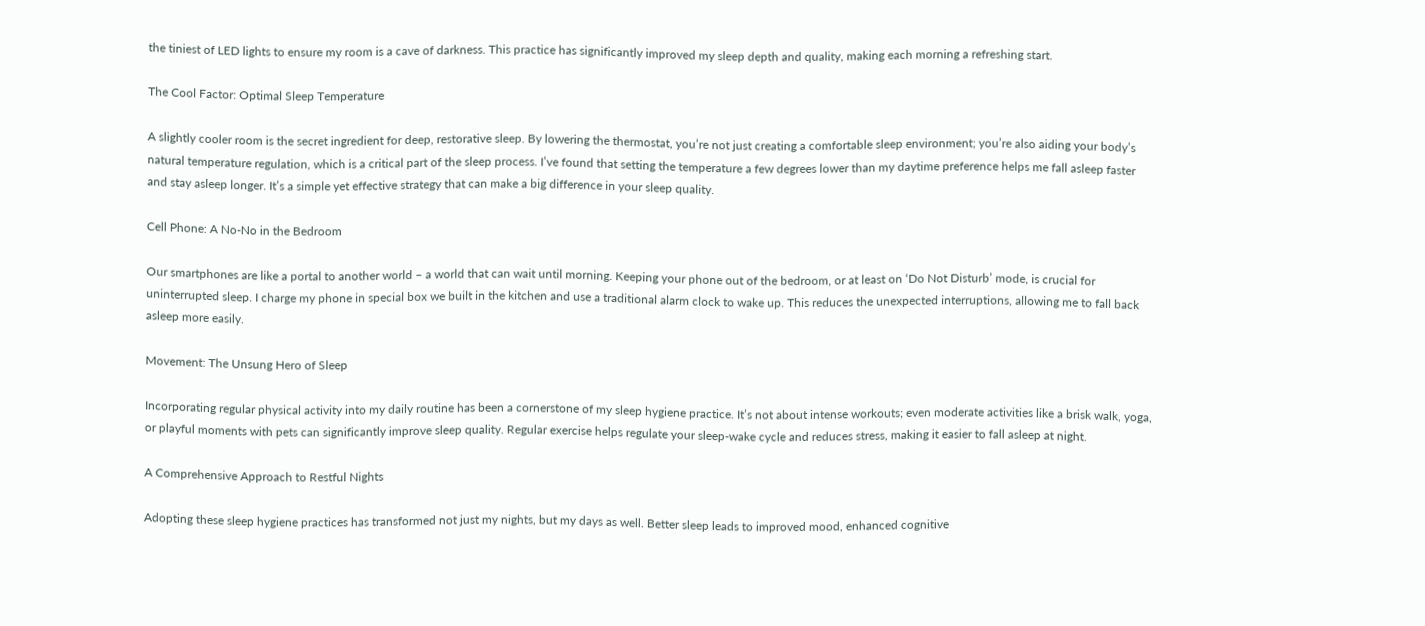the tiniest of LED lights to ensure my room is a cave of darkness. This practice has significantly improved my sleep depth and quality, making each morning a refreshing start.

The Cool Factor: Optimal Sleep Temperature

A slightly cooler room is the secret ingredient for deep, restorative sleep. By lowering the thermostat, you’re not just creating a comfortable sleep environment; you’re also aiding your body’s natural temperature regulation, which is a critical part of the sleep process. I’ve found that setting the temperature a few degrees lower than my daytime preference helps me fall asleep faster and stay asleep longer. It’s a simple yet effective strategy that can make a big difference in your sleep quality.

Cell Phone: A No-No in the Bedroom

Our smartphones are like a portal to another world – a world that can wait until morning. Keeping your phone out of the bedroom, or at least on ‘Do Not Disturb’ mode, is crucial for uninterrupted sleep. I charge my phone in special box we built in the kitchen and use a traditional alarm clock to wake up. This reduces the unexpected interruptions, allowing me to fall back asleep more easily.

Movement: The Unsung Hero of Sleep

Incorporating regular physical activity into my daily routine has been a cornerstone of my sleep hygiene practice. It’s not about intense workouts; even moderate activities like a brisk walk, yoga, or playful moments with pets can significantly improve sleep quality. Regular exercise helps regulate your sleep-wake cycle and reduces stress, making it easier to fall asleep at night.

A Comprehensive Approach to Restful Nights

Adopting these sleep hygiene practices has transformed not just my nights, but my days as well. Better sleep leads to improved mood, enhanced cognitive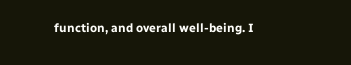function, and overall well-being. I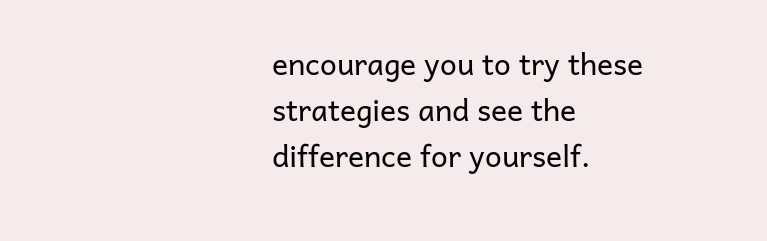encourage you to try these strategies and see the difference for yourself.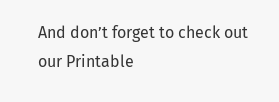And don’t forget to check out our Printable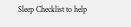Sleep Checklist to help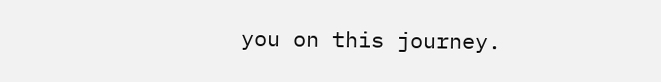you on this journey.